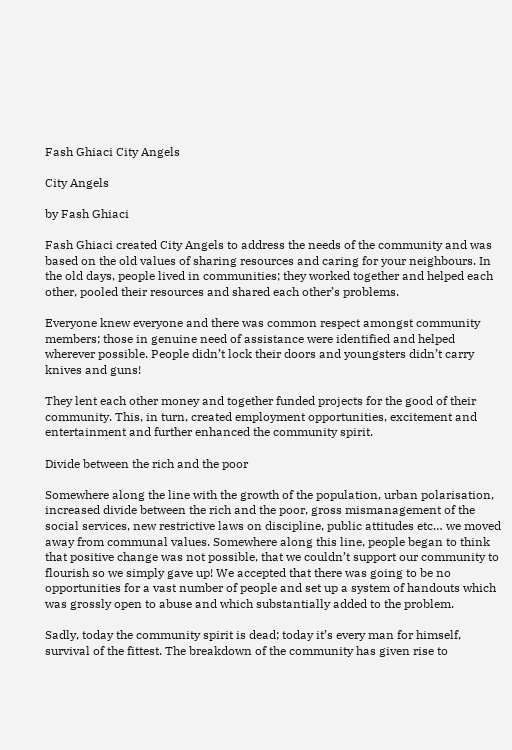Fash Ghiaci City Angels

City Angels

by Fash Ghiaci

Fash Ghiaci created City Angels to address the needs of the community and was based on the old values of sharing resources and caring for your neighbours. In the old days, people lived in communities; they worked together and helped each other, pooled their resources and shared each other’s problems.

Everyone knew everyone and there was common respect amongst community members; those in genuine need of assistance were identified and helped wherever possible. People didn’t lock their doors and youngsters didn’t carry knives and guns!

They lent each other money and together funded projects for the good of their community. This, in turn, created employment opportunities, excitement and entertainment and further enhanced the community spirit.

Divide between the rich and the poor

Somewhere along the line with the growth of the population, urban polarisation, increased divide between the rich and the poor, gross mismanagement of the social services, new restrictive laws on discipline, public attitudes etc… we moved away from communal values. Somewhere along this line, people began to think that positive change was not possible, that we couldn’t support our community to flourish so we simply gave up! We accepted that there was going to be no opportunities for a vast number of people and set up a system of handouts which was grossly open to abuse and which substantially added to the problem.

Sadly, today the community spirit is dead; today it’s every man for himself, survival of the fittest. The breakdown of the community has given rise to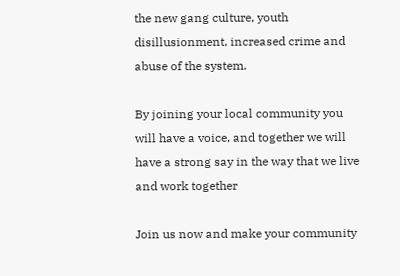the new gang culture, youth disillusionment, increased crime and abuse of the system.

By joining your local community you will have a voice, and together we will have a strong say in the way that we live and work together

Join us now and make your community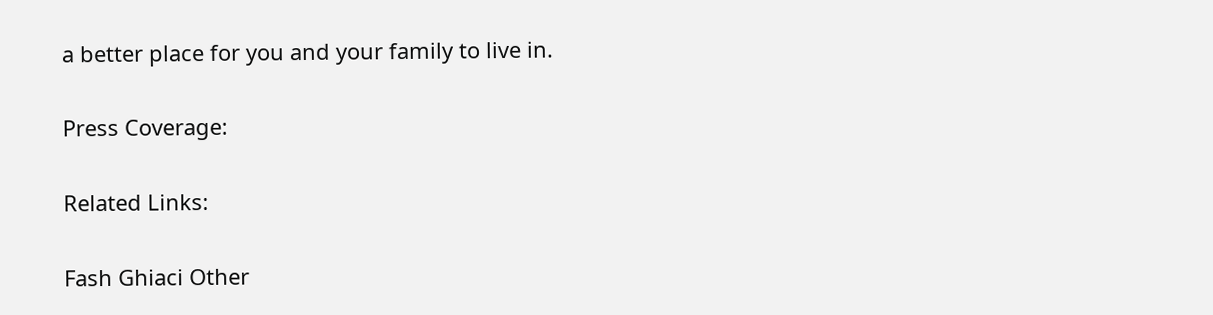a better place for you and your family to live in.

Press Coverage:

Related Links:

Fash Ghiaci Other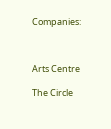Companies:



Arts Centre

The Circle